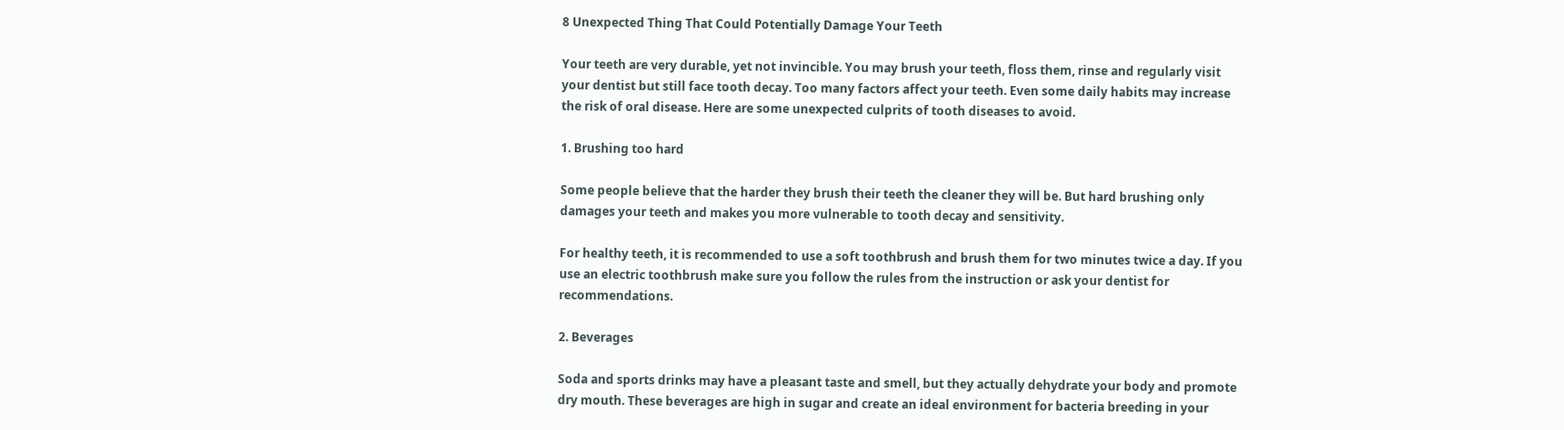8 Unexpected Thing That Could Potentially Damage Your Teeth

Your teeth are very durable, yet not invincible. You may brush your teeth, floss them, rinse and regularly visit your dentist but still face tooth decay. Too many factors affect your teeth. Even some daily habits may increase the risk of oral disease. Here are some unexpected culprits of tooth diseases to avoid.

1. Brushing too hard

Some people believe that the harder they brush their teeth the cleaner they will be. But hard brushing only damages your teeth and makes you more vulnerable to tooth decay and sensitivity.

For healthy teeth, it is recommended to use a soft toothbrush and brush them for two minutes twice a day. If you use an electric toothbrush make sure you follow the rules from the instruction or ask your dentist for recommendations.

2. Beverages

Soda and sports drinks may have a pleasant taste and smell, but they actually dehydrate your body and promote dry mouth. These beverages are high in sugar and create an ideal environment for bacteria breeding in your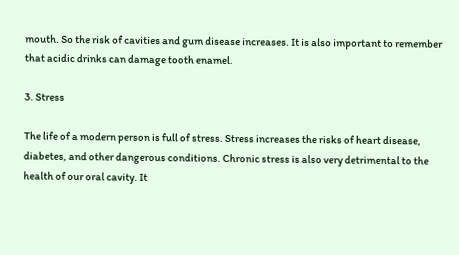mouth. So the risk of cavities and gum disease increases. It is also important to remember that acidic drinks can damage tooth enamel.

3. Stress

The life of a modern person is full of stress. Stress increases the risks of heart disease, diabetes, and other dangerous conditions. Chronic stress is also very detrimental to the health of our oral cavity. It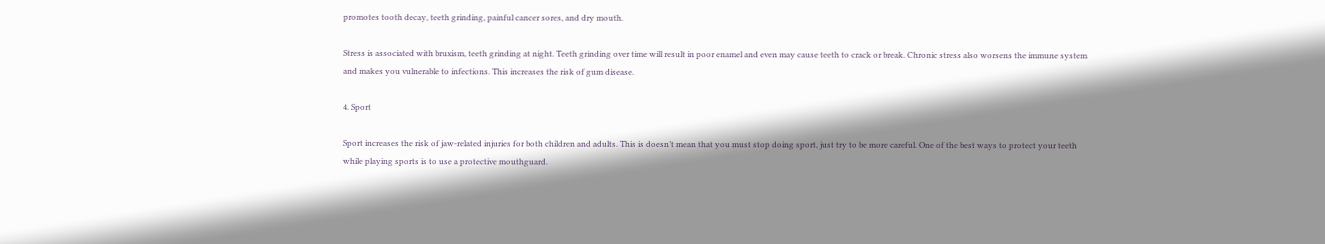promotes tooth decay, teeth grinding, painful cancer sores, and dry mouth.

Stress is associated with bruxism, teeth grinding at night. Teeth grinding over time will result in poor enamel and even may cause teeth to crack or break. Chronic stress also worsens the immune system and makes you vulnerable to infections. This increases the risk of gum disease.

4. Sport

Sport increases the risk of jaw-related injuries for both children and adults. This is doesn’t mean that you must stop doing sport, just try to be more careful. One of the best ways to protect your teeth while playing sports is to use a protective mouthguard.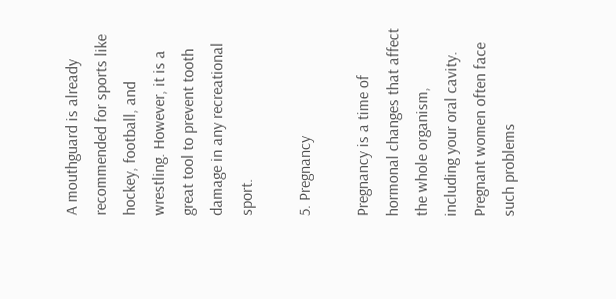A mouthguard is already recommended for sports like hockey, football, and wrestling. However, it is a great tool to prevent tooth damage in any recreational sport.

5. Pregnancy

Pregnancy is a time of hormonal changes that affect the whole organism, including your oral cavity. Pregnant women often face such problems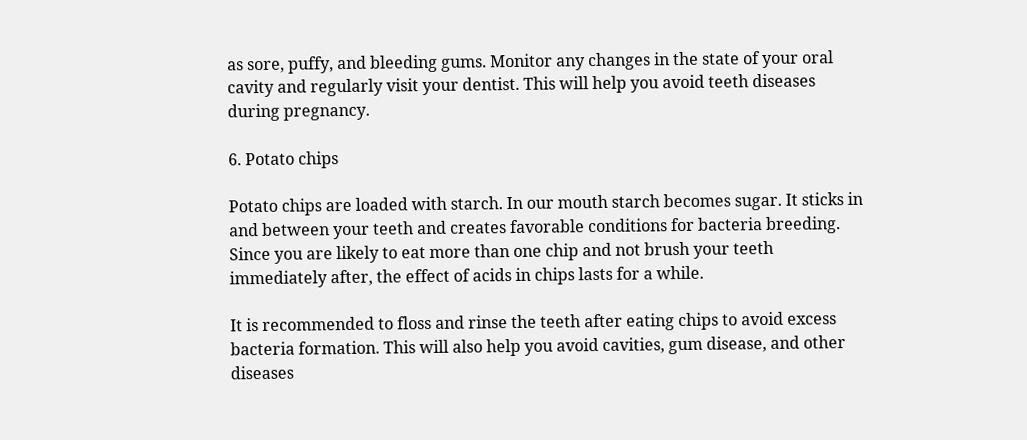as sore, puffy, and bleeding gums. Monitor any changes in the state of your oral cavity and regularly visit your dentist. This will help you avoid teeth diseases during pregnancy.

6. Potato chips

Potato chips are loaded with starch. In our mouth starch becomes sugar. It sticks in and between your teeth and creates favorable conditions for bacteria breeding. Since you are likely to eat more than one chip and not brush your teeth immediately after, the effect of acids in chips lasts for a while.

It is recommended to floss and rinse the teeth after eating chips to avoid excess bacteria formation. This will also help you avoid cavities, gum disease, and other diseases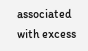associated with excess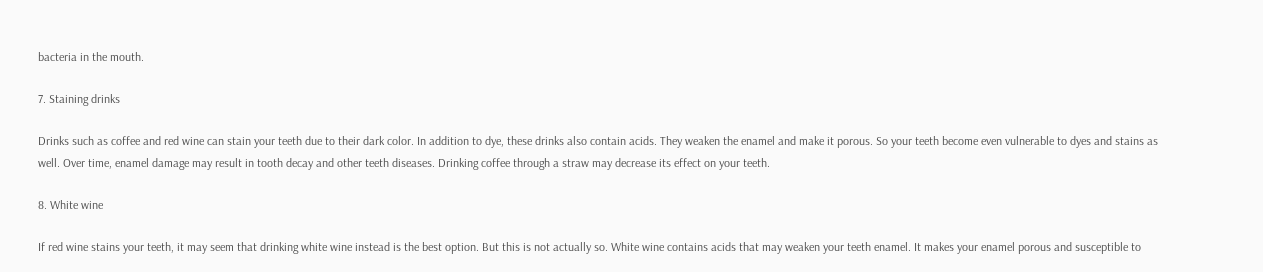bacteria in the mouth.

7. Staining drinks

Drinks such as coffee and red wine can stain your teeth due to their dark color. In addition to dye, these drinks also contain acids. They weaken the enamel and make it porous. So your teeth become even vulnerable to dyes and stains as well. Over time, enamel damage may result in tooth decay and other teeth diseases. Drinking coffee through a straw may decrease its effect on your teeth.

8. White wine

If red wine stains your teeth, it may seem that drinking white wine instead is the best option. But this is not actually so. White wine contains acids that may weaken your teeth enamel. It makes your enamel porous and susceptible to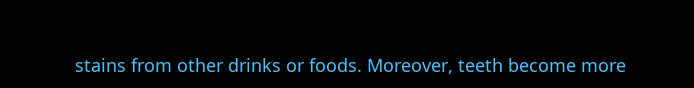stains from other drinks or foods. Moreover, teeth become more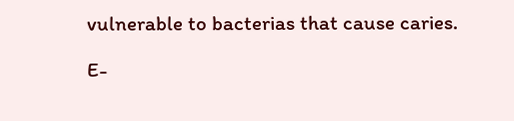vulnerable to bacterias that cause caries.

E-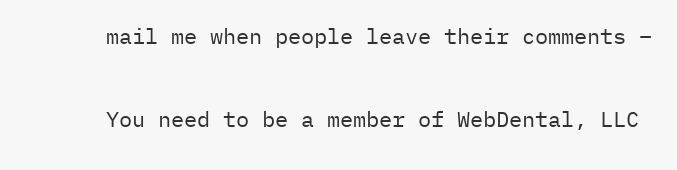mail me when people leave their comments –

You need to be a member of WebDental, LLC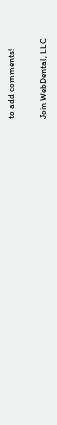to add comments!

Join WebDental, LLC